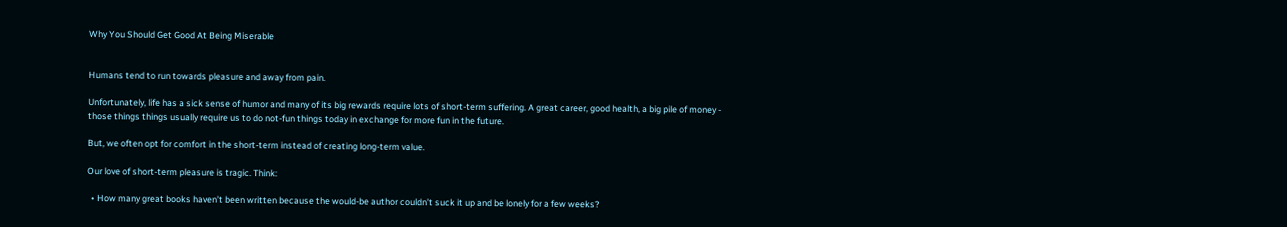Why You Should Get Good At Being Miserable


Humans tend to run towards pleasure and away from pain.

Unfortunately, life has a sick sense of humor and many of its big rewards require lots of short-term suffering. A great career, good health, a big pile of money - those things things usually require us to do not-fun things today in exchange for more fun in the future.

But, we often opt for comfort in the short-term instead of creating long-term value.

Our love of short-term pleasure is tragic. Think:

  • How many great books haven’t been written because the would-be author couldn’t suck it up and be lonely for a few weeks?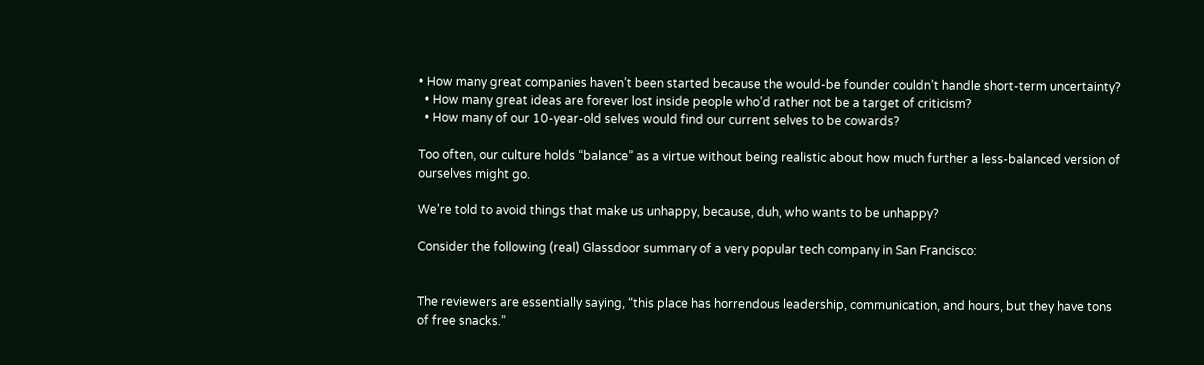• How many great companies haven’t been started because the would-be founder couldn’t handle short-term uncertainty?
  • How many great ideas are forever lost inside people who’d rather not be a target of criticism?
  • How many of our 10-year-old selves would find our current selves to be cowards?

Too often, our culture holds “balance” as a virtue without being realistic about how much further a less-balanced version of ourselves might go.

We’re told to avoid things that make us unhappy, because, duh, who wants to be unhappy?

Consider the following (real) Glassdoor summary of a very popular tech company in San Francisco:


The reviewers are essentially saying, “this place has horrendous leadership, communication, and hours, but they have tons of free snacks.”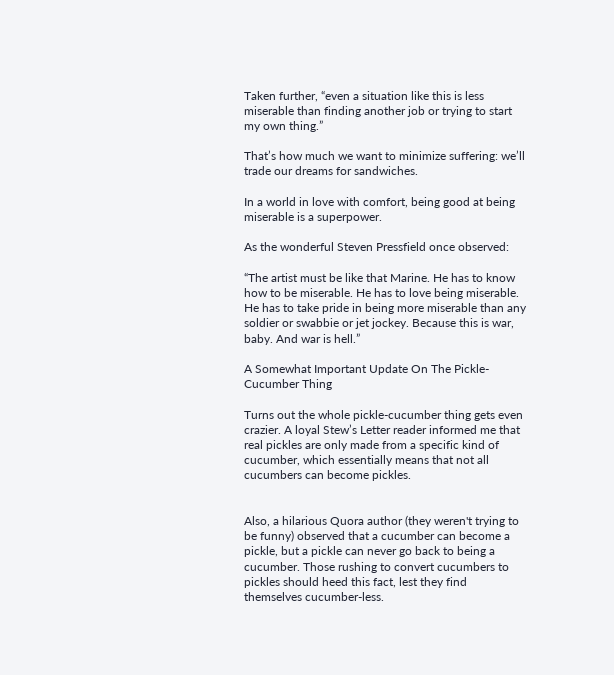Taken further, “even a situation like this is less miserable than finding another job or trying to start my own thing.”

That’s how much we want to minimize suffering: we’ll trade our dreams for sandwiches.

In a world in love with comfort, being good at being miserable is a superpower.

As the wonderful Steven Pressfield once observed:

“The artist must be like that Marine. He has to know how to be miserable. He has to love being miserable. He has to take pride in being more miserable than any soldier or swabbie or jet jockey. Because this is war, baby. And war is hell.”

A Somewhat Important Update On The Pickle-Cucumber Thing

Turns out the whole pickle-cucumber thing gets even crazier. A loyal Stew’s Letter reader informed me that real pickles are only made from a specific kind of cucumber, which essentially means that not all cucumbers can become pickles.


Also, a hilarious Quora author (they weren't trying to be funny) observed that a cucumber can become a pickle, but a pickle can never go back to being a cucumber. Those rushing to convert cucumbers to pickles should heed this fact, lest they find themselves cucumber-less.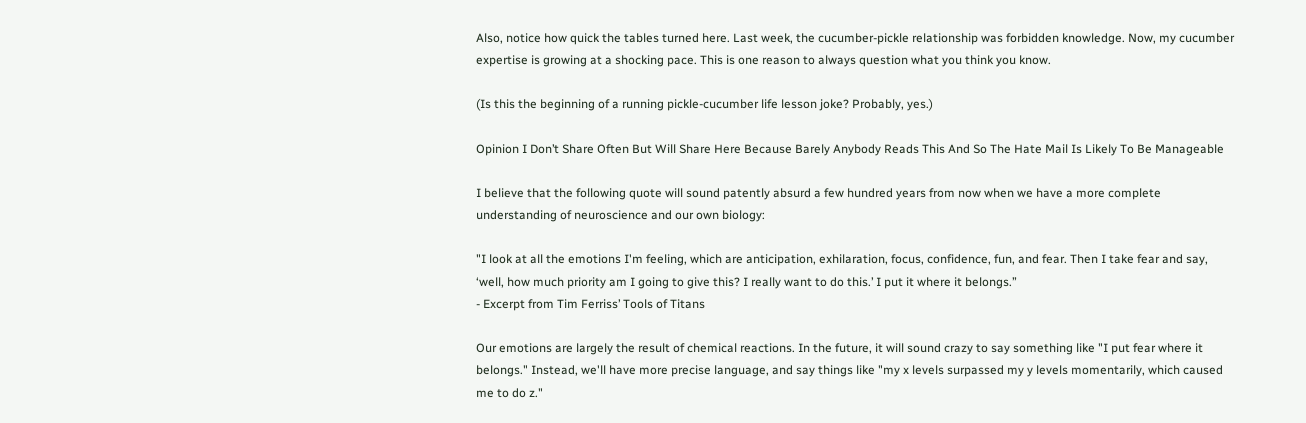Also, notice how quick the tables turned here. Last week, the cucumber-pickle relationship was forbidden knowledge. Now, my cucumber expertise is growing at a shocking pace. This is one reason to always question what you think you know.

(Is this the beginning of a running pickle-cucumber life lesson joke? Probably, yes.)

Opinion I Don’t Share Often But Will Share Here Because Barely Anybody Reads This And So The Hate Mail Is Likely To Be Manageable

I believe that the following quote will sound patently absurd a few hundred years from now when we have a more complete understanding of neuroscience and our own biology:

"I look at all the emotions I'm feeling, which are anticipation, exhilaration, focus, confidence, fun, and fear. Then I take fear and say, ‘well, how much priority am I going to give this? I really want to do this.’ I put it where it belongs.”
- Excerpt from Tim Ferriss’ Tools of Titans

Our emotions are largely the result of chemical reactions. In the future, it will sound crazy to say something like "I put fear where it belongs." Instead, we'll have more precise language, and say things like "my x levels surpassed my y levels momentarily, which caused me to do z."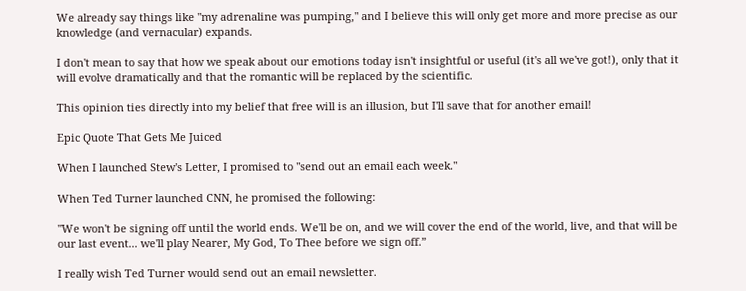We already say things like "my adrenaline was pumping," and I believe this will only get more and more precise as our knowledge (and vernacular) expands.

I don't mean to say that how we speak about our emotions today isn't insightful or useful (it's all we've got!), only that it will evolve dramatically and that the romantic will be replaced by the scientific.

This opinion ties directly into my belief that free will is an illusion, but I'll save that for another email!

Epic Quote That Gets Me Juiced

When I launched Stew's Letter, I promised to "send out an email each week."

When Ted Turner launched CNN, he promised the following:

"We won't be signing off until the world ends. We'll be on, and we will cover the end of the world, live, and that will be our last event... we'll play Nearer, My God, To Thee before we sign off.”

I really wish Ted Turner would send out an email newsletter.